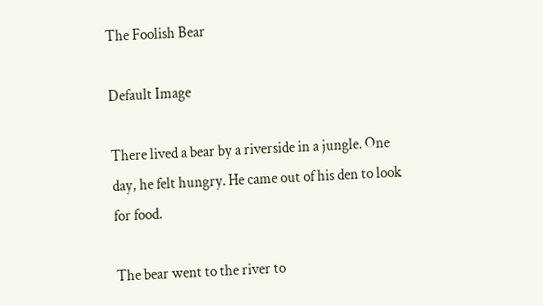The Foolish Bear

Default Image

There lived a bear by a riverside in a jungle. One day, he felt hungry. He came out of his den to look for food.

The bear went to the river to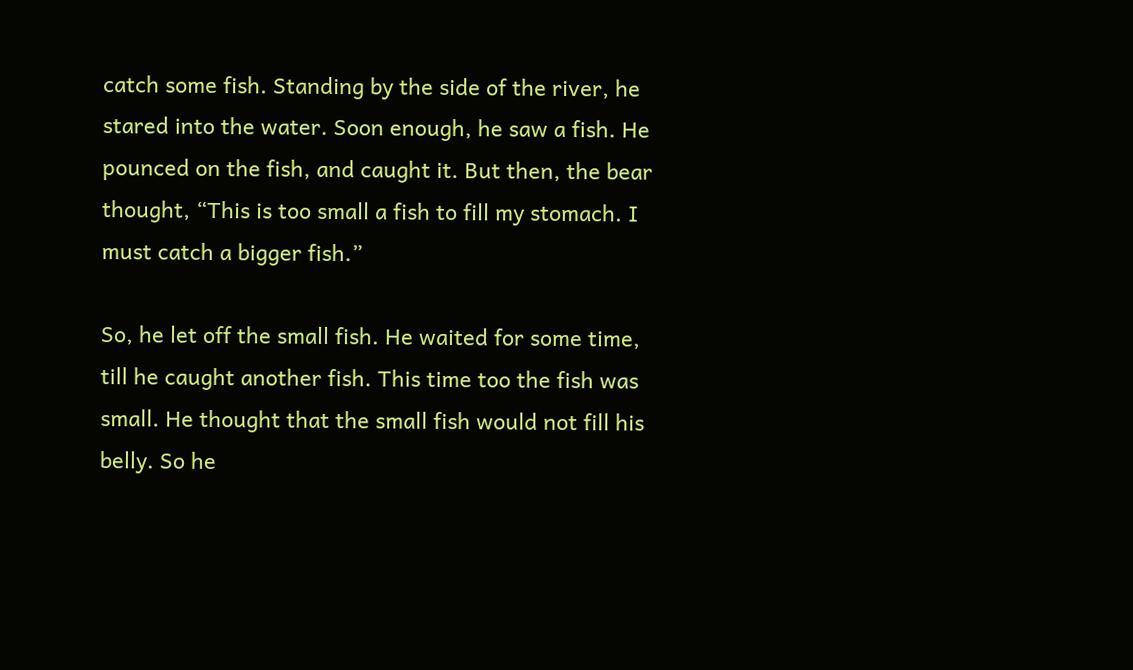catch some fish. Standing by the side of the river, he stared into the water. Soon enough, he saw a fish. He pounced on the fish, and caught it. But then, the bear thought, “This is too small a fish to fill my stomach. I must catch a bigger fish.”

So, he let off the small fish. He waited for some time, till he caught another fish. This time too the fish was small. He thought that the small fish would not fill his belly. So he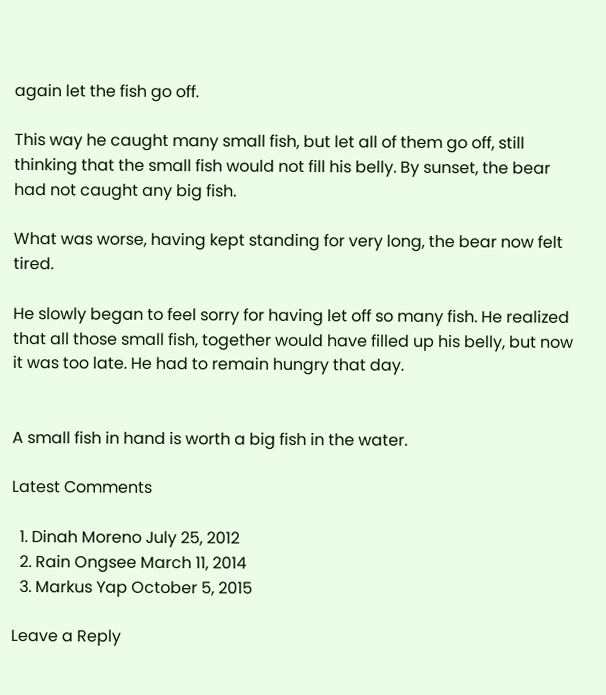again let the fish go off.

This way he caught many small fish, but let all of them go off, still thinking that the small fish would not fill his belly. By sunset, the bear had not caught any big fish.

What was worse, having kept standing for very long, the bear now felt tired.

He slowly began to feel sorry for having let off so many fish. He realized that all those small fish, together would have filled up his belly, but now it was too late. He had to remain hungry that day.


A small fish in hand is worth a big fish in the water.

Latest Comments

  1. Dinah Moreno July 25, 2012
  2. Rain Ongsee March 11, 2014
  3. Markus Yap October 5, 2015

Leave a Reply